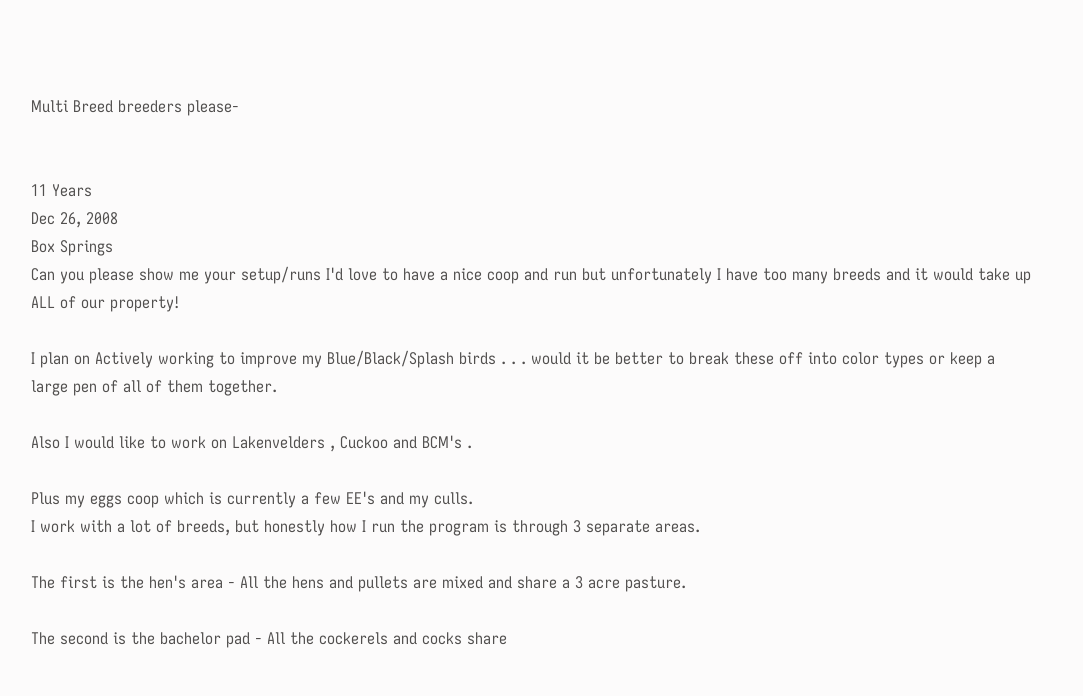Multi Breed breeders please-


11 Years
Dec 26, 2008
Box Springs
Can you please show me your setup/runs I'd love to have a nice coop and run but unfortunately I have too many breeds and it would take up ALL of our property!

I plan on Actively working to improve my Blue/Black/Splash birds . . . would it be better to break these off into color types or keep a large pen of all of them together.

Also I would like to work on Lakenvelders , Cuckoo and BCM's .

Plus my eggs coop which is currently a few EE's and my culls.
I work with a lot of breeds, but honestly how I run the program is through 3 separate areas.

The first is the hen's area - All the hens and pullets are mixed and share a 3 acre pasture.

The second is the bachelor pad - All the cockerels and cocks share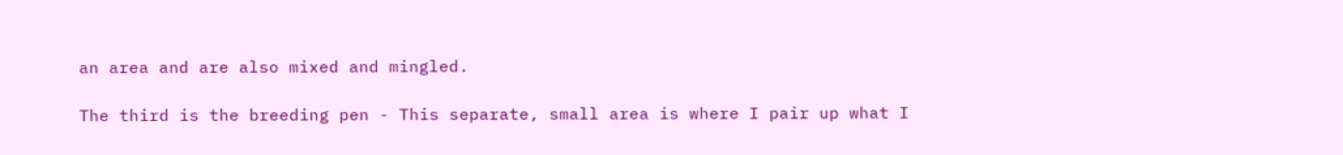an area and are also mixed and mingled.

The third is the breeding pen - This separate, small area is where I pair up what I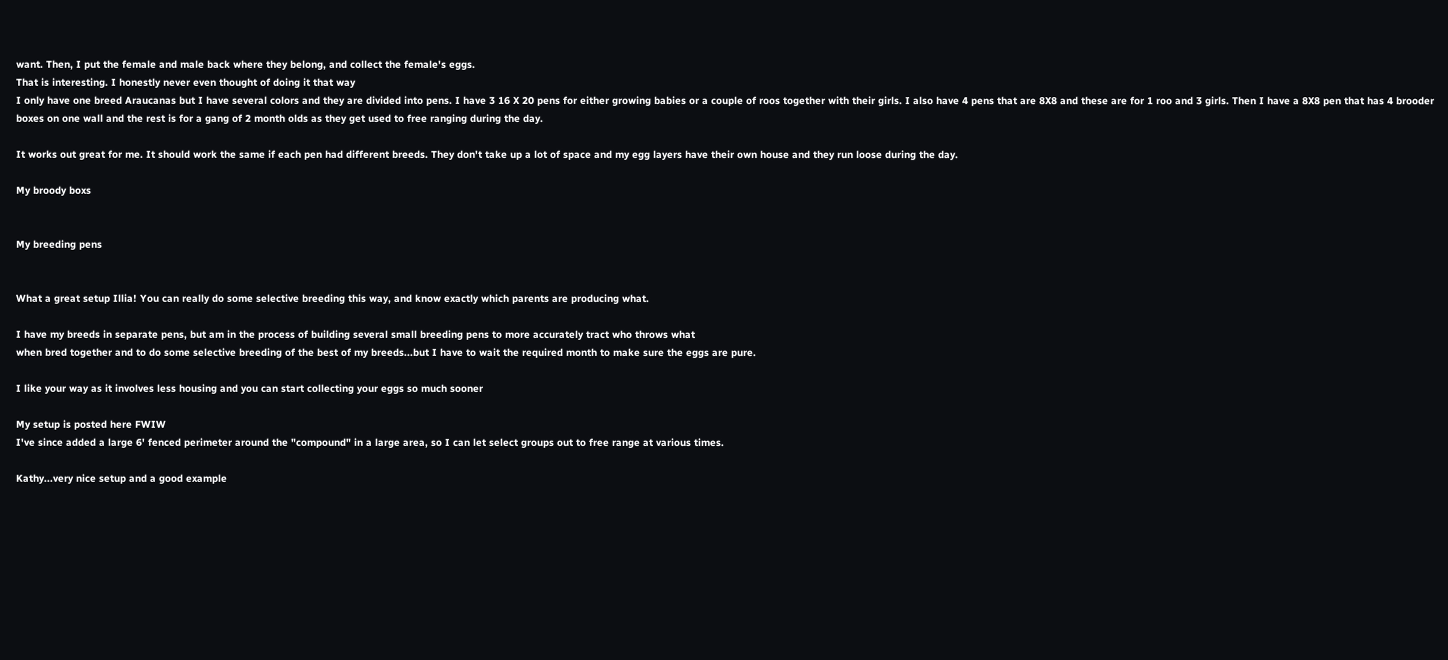want. Then, I put the female and male back where they belong, and collect the female's eggs.
That is interesting. I honestly never even thought of doing it that way
I only have one breed Araucanas but I have several colors and they are divided into pens. I have 3 16 X 20 pens for either growing babies or a couple of roos together with their girls. I also have 4 pens that are 8X8 and these are for 1 roo and 3 girls. Then I have a 8X8 pen that has 4 brooder boxes on one wall and the rest is for a gang of 2 month olds as they get used to free ranging during the day.

It works out great for me. It should work the same if each pen had different breeds. They don't take up a lot of space and my egg layers have their own house and they run loose during the day.

My broody boxs


My breeding pens


What a great setup Illia! You can really do some selective breeding this way, and know exactly which parents are producing what.

I have my breeds in separate pens, but am in the process of building several small breeding pens to more accurately tract who throws what
when bred together and to do some selective breeding of the best of my breeds...but I have to wait the required month to make sure the eggs are pure.

I like your way as it involves less housing and you can start collecting your eggs so much sooner

My setup is posted here FWIW
I've since added a large 6' fenced perimeter around the "compound" in a large area, so I can let select groups out to free range at various times.

Kathy...very nice setup and a good example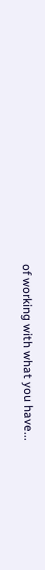of working with what you have...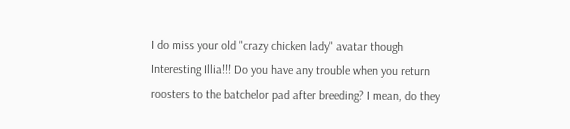I do miss your old "crazy chicken lady" avatar though
Interesting Illia!!! Do you have any trouble when you return roosters to the batchelor pad after breeding? I mean, do they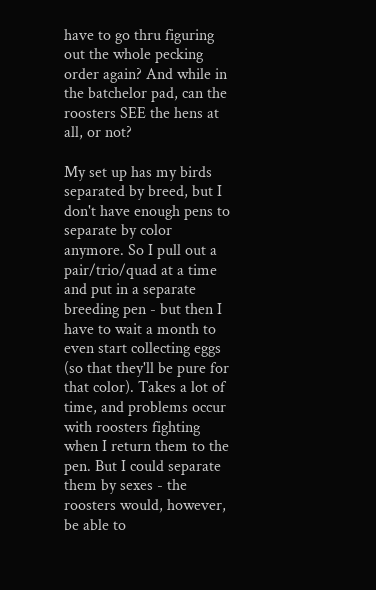have to go thru figuring out the whole pecking order again? And while in the batchelor pad, can the roosters SEE the hens at all, or not?

My set up has my birds separated by breed, but I don't have enough pens to separate by color anymore. So I pull out a pair/trio/quad at a time and put in a separate breeding pen - but then I have to wait a month to even start collecting eggs (so that they'll be pure for that color). Takes a lot of time, and problems occur with roosters fighting when I return them to the pen. But I could separate them by sexes - the roosters would, however, be able to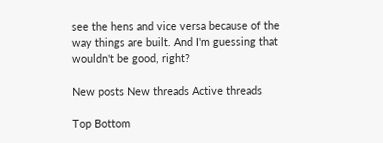see the hens and vice versa because of the way things are built. And I'm guessing that wouldn't be good, right?

New posts New threads Active threads

Top Bottom